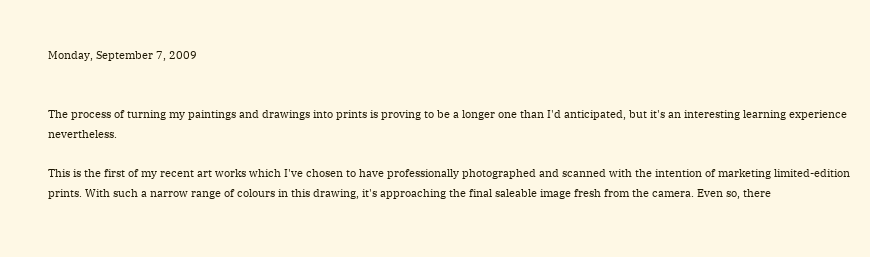Monday, September 7, 2009


The process of turning my paintings and drawings into prints is proving to be a longer one than I'd anticipated, but it's an interesting learning experience nevertheless.

This is the first of my recent art works which I've chosen to have professionally photographed and scanned with the intention of marketing limited-edition prints. With such a narrow range of colours in this drawing, it's approaching the final saleable image fresh from the camera. Even so, there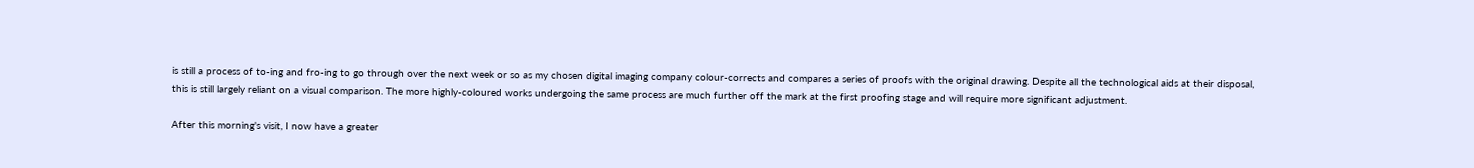is still a process of to-ing and fro-ing to go through over the next week or so as my chosen digital imaging company colour-corrects and compares a series of proofs with the original drawing. Despite all the technological aids at their disposal, this is still largely reliant on a visual comparison. The more highly-coloured works undergoing the same process are much further off the mark at the first proofing stage and will require more significant adjustment.

After this morning's visit, I now have a greater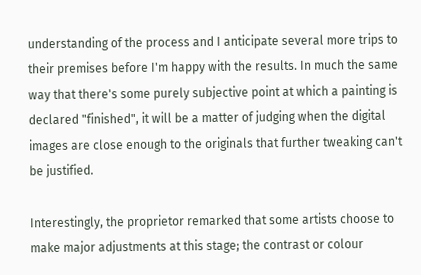understanding of the process and I anticipate several more trips to their premises before I'm happy with the results. In much the same way that there's some purely subjective point at which a painting is declared "finished", it will be a matter of judging when the digital images are close enough to the originals that further tweaking can't be justified.

Interestingly, the proprietor remarked that some artists choose to make major adjustments at this stage; the contrast or colour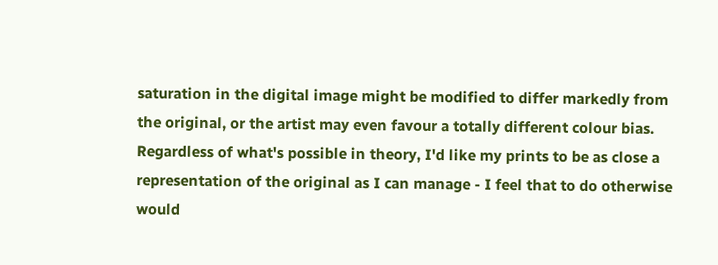saturation in the digital image might be modified to differ markedly from the original, or the artist may even favour a totally different colour bias. Regardless of what's possible in theory, I'd like my prints to be as close a representation of the original as I can manage - I feel that to do otherwise would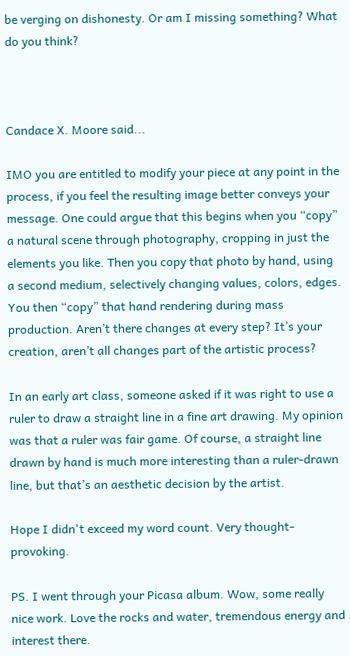be verging on dishonesty. Or am I missing something? What do you think?



Candace X. Moore said...

IMO you are entitled to modify your piece at any point in the process, if you feel the resulting image better conveys your message. One could argue that this begins when you “copy” a natural scene through photography, cropping in just the elements you like. Then you copy that photo by hand, using a second medium, selectively changing values, colors, edges. You then “copy” that hand rendering during mass production. Aren’t there changes at every step? It’s your creation, aren’t all changes part of the artistic process?

In an early art class, someone asked if it was right to use a ruler to draw a straight line in a fine art drawing. My opinion was that a ruler was fair game. Of course, a straight line drawn by hand is much more interesting than a ruler-drawn line, but that’s an aesthetic decision by the artist.

Hope I didn't exceed my word count. Very thought-provoking.

PS. I went through your Picasa album. Wow, some really nice work. Love the rocks and water, tremendous energy and interest there.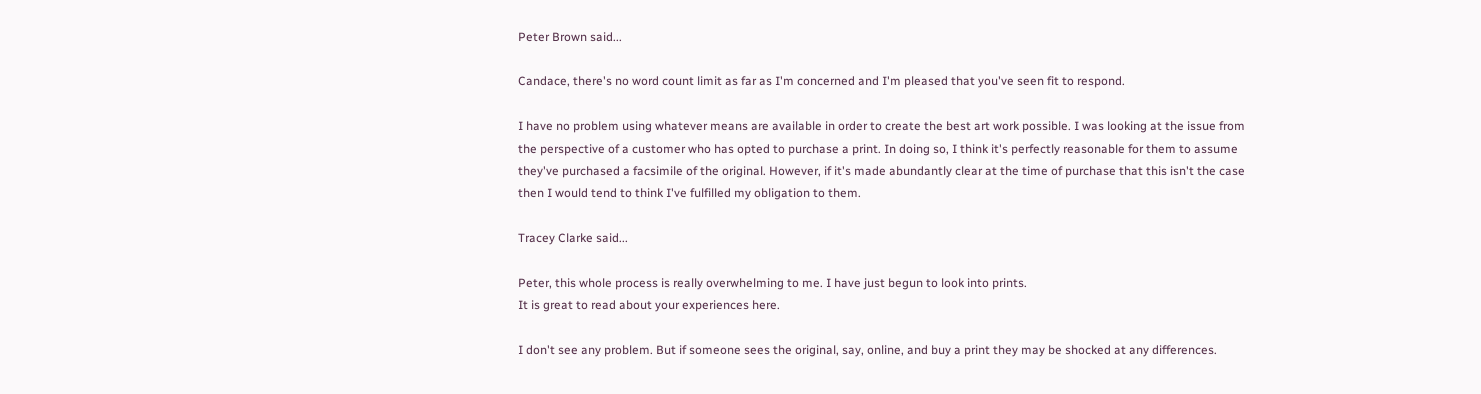Peter Brown said...

Candace, there's no word count limit as far as I'm concerned and I'm pleased that you've seen fit to respond.

I have no problem using whatever means are available in order to create the best art work possible. I was looking at the issue from the perspective of a customer who has opted to purchase a print. In doing so, I think it's perfectly reasonable for them to assume they've purchased a facsimile of the original. However, if it's made abundantly clear at the time of purchase that this isn't the case then I would tend to think I've fulfilled my obligation to them.

Tracey Clarke said...

Peter, this whole process is really overwhelming to me. I have just begun to look into prints.
It is great to read about your experiences here.

I don't see any problem. But if someone sees the original, say, online, and buy a print they may be shocked at any differences.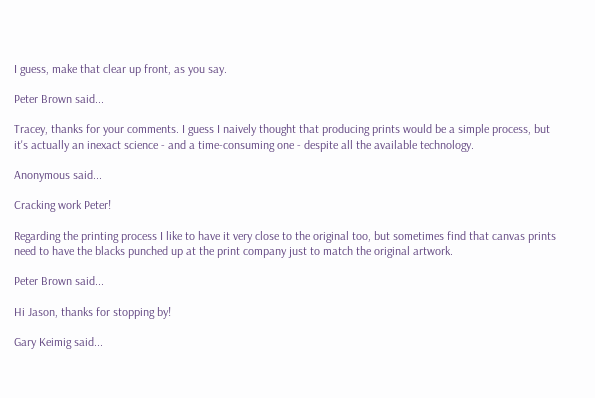I guess, make that clear up front, as you say.

Peter Brown said...

Tracey, thanks for your comments. I guess I naively thought that producing prints would be a simple process, but it's actually an inexact science - and a time-consuming one - despite all the available technology.

Anonymous said...

Cracking work Peter!

Regarding the printing process I like to have it very close to the original too, but sometimes find that canvas prints need to have the blacks punched up at the print company just to match the original artwork.

Peter Brown said...

Hi Jason, thanks for stopping by!

Gary Keimig said...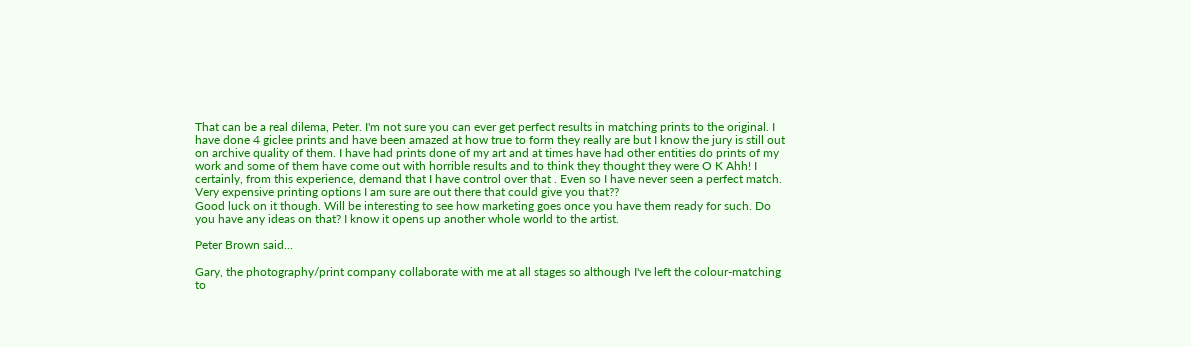That can be a real dilema, Peter. I'm not sure you can ever get perfect results in matching prints to the original. I have done 4 giclee prints and have been amazed at how true to form they really are but I know the jury is still out on archive quality of them. I have had prints done of my art and at times have had other entities do prints of my work and some of them have come out with horrible results and to think they thought they were O K Ahh! I certainly, from this experience, demand that I have control over that . Even so I have never seen a perfect match. Very expensive printing options I am sure are out there that could give you that??
Good luck on it though. Will be interesting to see how marketing goes once you have them ready for such. Do you have any ideas on that? I know it opens up another whole world to the artist.

Peter Brown said...

Gary, the photography/print company collaborate with me at all stages so although I've left the colour-matching to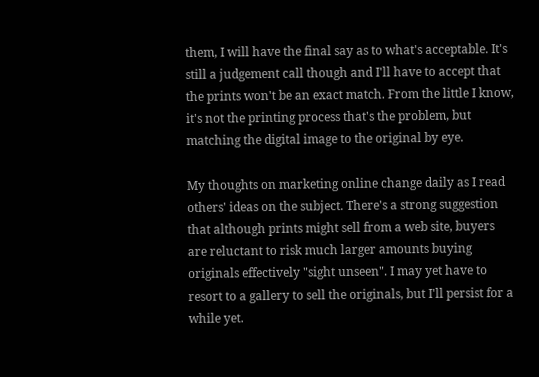them, I will have the final say as to what's acceptable. It's still a judgement call though and I'll have to accept that the prints won't be an exact match. From the little I know, it's not the printing process that's the problem, but matching the digital image to the original by eye.

My thoughts on marketing online change daily as I read others' ideas on the subject. There's a strong suggestion that although prints might sell from a web site, buyers are reluctant to risk much larger amounts buying originals effectively "sight unseen". I may yet have to resort to a gallery to sell the originals, but I'll persist for a while yet.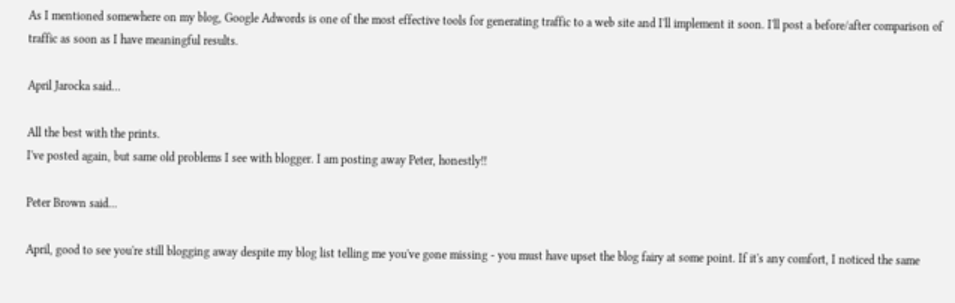As I mentioned somewhere on my blog, Google Adwords is one of the most effective tools for generating traffic to a web site and I'll implement it soon. I'll post a before/after comparison of traffic as soon as I have meaningful results.

April Jarocka said...

All the best with the prints.
I've posted again, but same old problems I see with blogger. I am posting away Peter, honestly!!

Peter Brown said...

April, good to see you're still blogging away despite my blog list telling me you've gone missing - you must have upset the blog fairy at some point. If it's any comfort, I noticed the same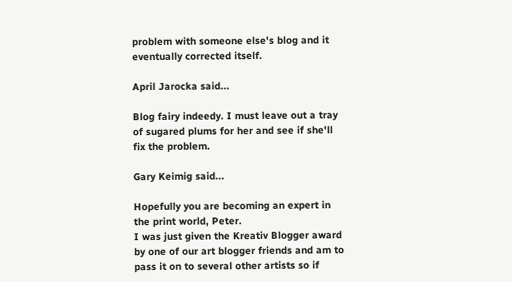problem with someone else's blog and it eventually corrected itself.

April Jarocka said...

Blog fairy indeedy. I must leave out a tray of sugared plums for her and see if she'll fix the problem.

Gary Keimig said...

Hopefully you are becoming an expert in the print world, Peter.
I was just given the Kreativ Blogger award by one of our art blogger friends and am to pass it on to several other artists so if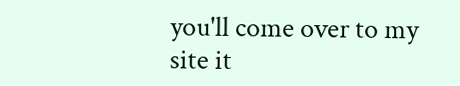you'll come over to my site it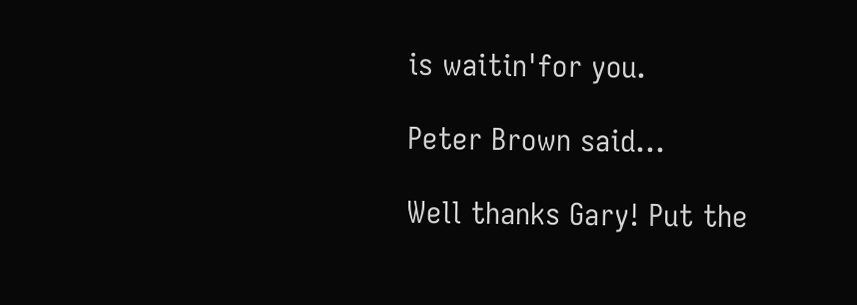is waitin'for you.

Peter Brown said...

Well thanks Gary! Put the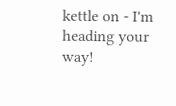kettle on - I'm heading your way!